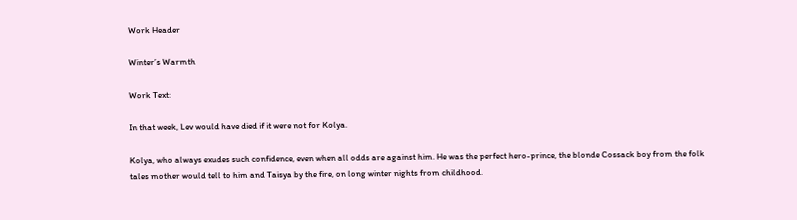Work Header

Winter’s Warmth

Work Text:

In that week, Lev would have died if it were not for Kolya.

Kolya, who always exudes such confidence, even when all odds are against him. He was the perfect hero-prince, the blonde Cossack boy from the folk tales mother would tell to him and Taisya by the fire, on long winter nights from childhood.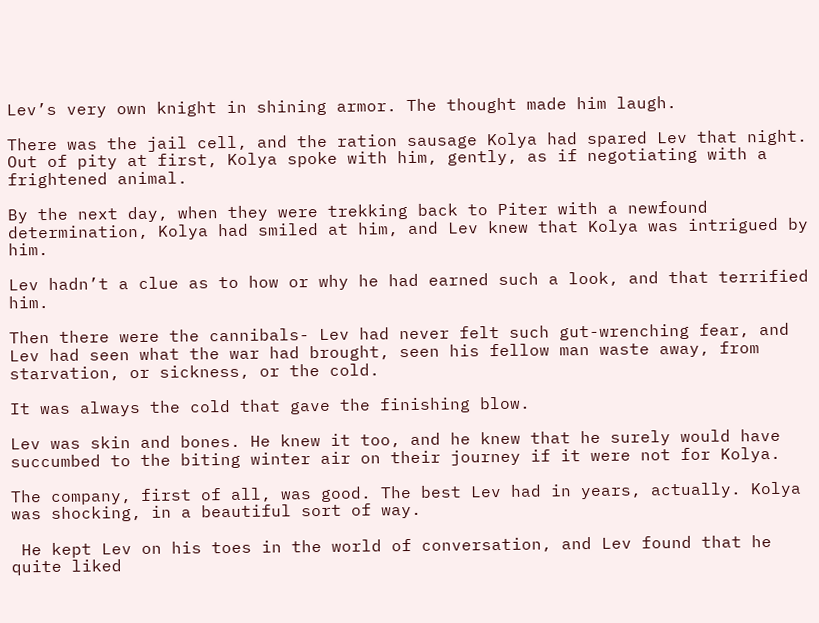Lev’s very own knight in shining armor. The thought made him laugh.

There was the jail cell, and the ration sausage Kolya had spared Lev that night. Out of pity at first, Kolya spoke with him, gently, as if negotiating with a frightened animal.

By the next day, when they were trekking back to Piter with a newfound determination, Kolya had smiled at him, and Lev knew that Kolya was intrigued by him.

Lev hadn’t a clue as to how or why he had earned such a look, and that terrified him.

Then there were the cannibals- Lev had never felt such gut-wrenching fear, and Lev had seen what the war had brought, seen his fellow man waste away, from starvation, or sickness, or the cold.

It was always the cold that gave the finishing blow.

Lev was skin and bones. He knew it too, and he knew that he surely would have succumbed to the biting winter air on their journey if it were not for Kolya.

The company, first of all, was good. The best Lev had in years, actually. Kolya was shocking, in a beautiful sort of way.

 He kept Lev on his toes in the world of conversation, and Lev found that he quite liked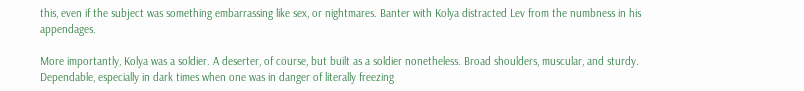this, even if the subject was something embarrassing like sex, or nightmares. Banter with Kolya distracted Lev from the numbness in his appendages.

More importantly, Kolya was a soldier. A deserter, of course, but built as a soldier nonetheless. Broad shoulders, muscular, and sturdy. Dependable, especially in dark times when one was in danger of literally freezing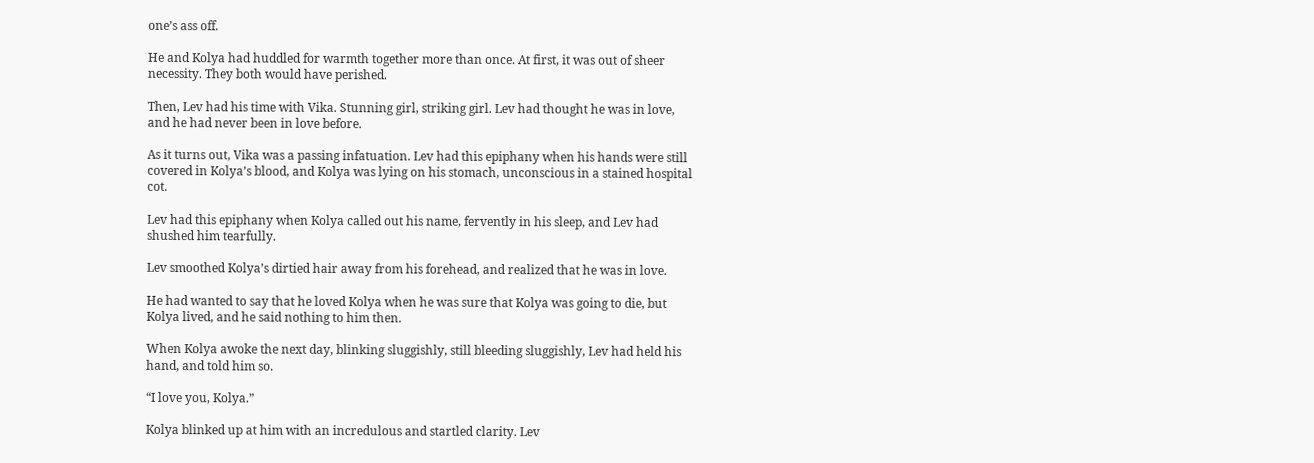one’s ass off.

He and Kolya had huddled for warmth together more than once. At first, it was out of sheer necessity. They both would have perished.

Then, Lev had his time with Vika. Stunning girl, striking girl. Lev had thought he was in love, and he had never been in love before.

As it turns out, Vika was a passing infatuation. Lev had this epiphany when his hands were still covered in Kolya’s blood, and Kolya was lying on his stomach, unconscious in a stained hospital cot.

Lev had this epiphany when Kolya called out his name, fervently in his sleep, and Lev had shushed him tearfully.

Lev smoothed Kolya’s dirtied hair away from his forehead, and realized that he was in love.

He had wanted to say that he loved Kolya when he was sure that Kolya was going to die, but Kolya lived, and he said nothing to him then.

When Kolya awoke the next day, blinking sluggishly, still bleeding sluggishly, Lev had held his hand, and told him so.

“I love you, Kolya.”

Kolya blinked up at him with an incredulous and startled clarity. Lev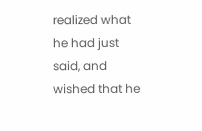realized what he had just said, and wished that he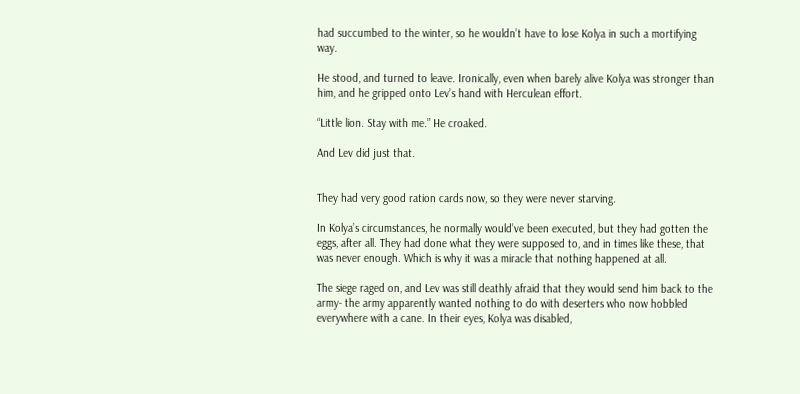had succumbed to the winter, so he wouldn’t have to lose Kolya in such a mortifying way.

He stood, and turned to leave. Ironically, even when barely alive Kolya was stronger than him, and he gripped onto Lev’s hand with Herculean effort.

“Little lion. Stay with me.” He croaked.

And Lev did just that.


They had very good ration cards now, so they were never starving.

In Kolya’s circumstances, he normally would’ve been executed, but they had gotten the eggs, after all. They had done what they were supposed to, and in times like these, that was never enough. Which is why it was a miracle that nothing happened at all.

The siege raged on, and Lev was still deathly afraid that they would send him back to the army- the army apparently wanted nothing to do with deserters who now hobbled everywhere with a cane. In their eyes, Kolya was disabled,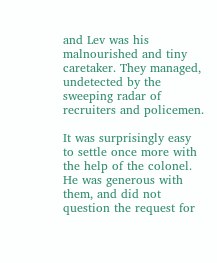and Lev was his malnourished and tiny caretaker. They managed, undetected by the sweeping radar of recruiters and policemen.

It was surprisingly easy to settle once more with the help of the colonel. He was generous with them, and did not question the request for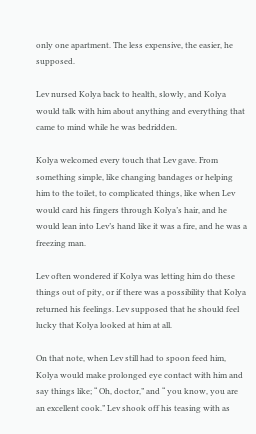only one apartment. The less expensive, the easier, he supposed.

Lev nursed Kolya back to health, slowly, and Kolya would talk with him about anything and everything that came to mind while he was bedridden.

Kolya welcomed every touch that Lev gave. From something simple, like changing bandages or helping him to the toilet, to complicated things, like when Lev would card his fingers through Kolya’s hair, and he would lean into Lev’s hand like it was a fire, and he was a freezing man.

Lev often wondered if Kolya was letting him do these things out of pity, or if there was a possibility that Kolya returned his feelings. Lev supposed that he should feel lucky that Kolya looked at him at all.

On that note, when Lev still had to spoon feed him, Kolya would make prolonged eye contact with him and say things like; “ Oh, doctor,” and “ you know, you are an excellent cook.” Lev shook off his teasing with as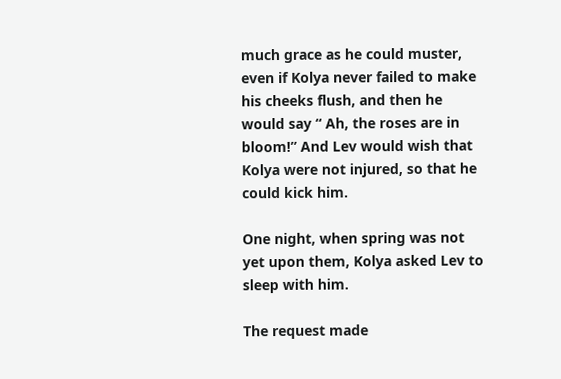much grace as he could muster, even if Kolya never failed to make his cheeks flush, and then he would say “ Ah, the roses are in bloom!” And Lev would wish that Kolya were not injured, so that he could kick him.

One night, when spring was not yet upon them, Kolya asked Lev to sleep with him.

The request made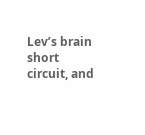Lev’s brain short circuit, and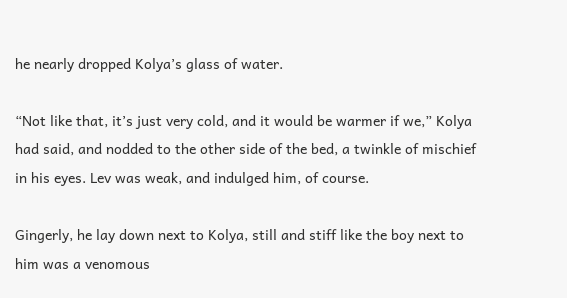he nearly dropped Kolya’s glass of water.

“Not like that, it’s just very cold, and it would be warmer if we,” Kolya had said, and nodded to the other side of the bed, a twinkle of mischief in his eyes. Lev was weak, and indulged him, of course.

Gingerly, he lay down next to Kolya, still and stiff like the boy next to him was a venomous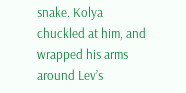snake. Kolya chuckled at him, and wrapped his arms around Lev’s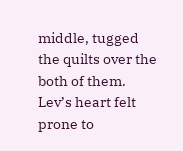middle, tugged the quilts over the both of them. Lev’s heart felt prone to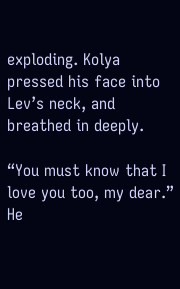exploding. Kolya pressed his face into Lev’s neck, and breathed in deeply.

“You must know that I love you too, my dear.” He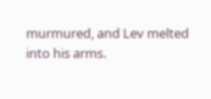murmured, and Lev melted into his arms.